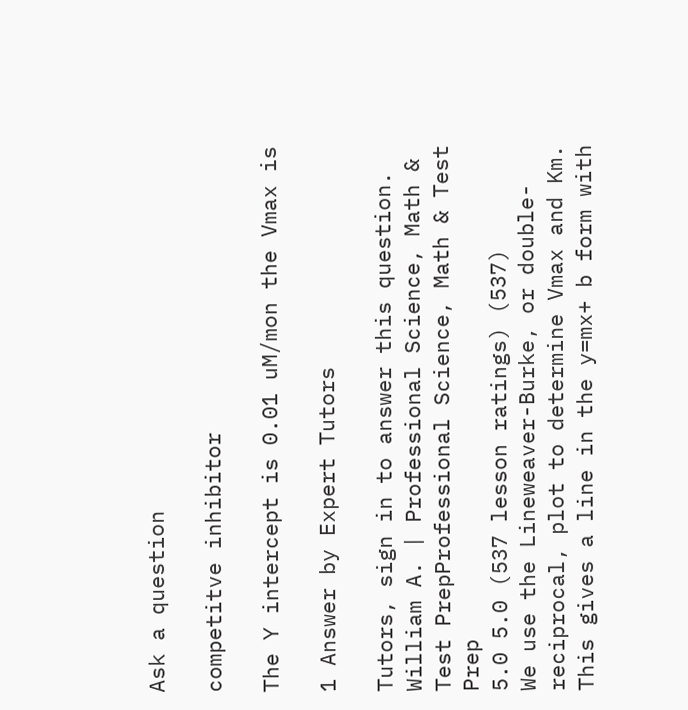Ask a question

competitve inhibitor

The Y intercept is 0.01 uM/mon the Vmax is

1 Answer by Expert Tutors

Tutors, sign in to answer this question.
William A. | Professional Science, Math & Test PrepProfessional Science, Math & Test Prep
5.0 5.0 (537 lesson ratings) (537)
We use the Lineweaver-Burke, or double-reciprocal, plot to determine Vmax and Km.
This gives a line in the y=mx+ b form with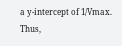a y-intercept of 1/Vmax. Thus,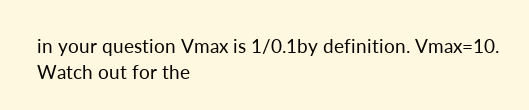in your question Vmax is 1/0.1by definition. Vmax=10.
Watch out for the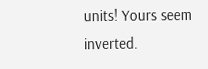units! Yours seem inverted.